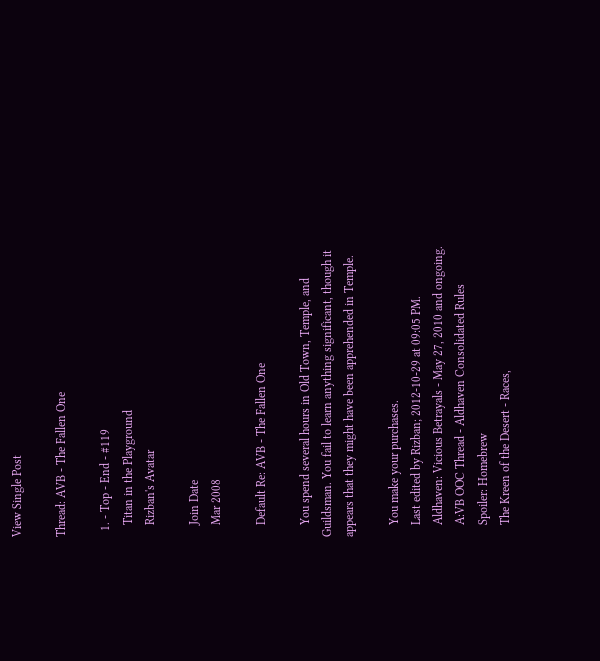View Single Post

Thread: AVB - The Fallen One

  1. - Top - End - #119
    Titan in the Playground
    Rizban's Avatar

    Join Date
    Mar 2008

    Default Re: AVB - The Fallen One

    You spend several hours in Old Town, Temple, and Guildsman. You fail to learn anything significant, though it appears that they might have been apprehended in Temple.

    You make your purchases.
    Last edited by Rizban; 2012-10-29 at 09:05 PM.
    Aldhaven: Vicious Betrayals - May 27, 2010 and ongoing.
    A:VB OOC Thread - Aldhaven Consolidated Rules
    Spoiler: Homebrew
    The Kreen of the Desert - Races,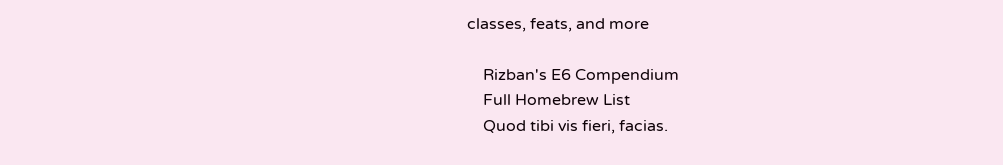classes, feats, and more

    Rizban's E6 Compendium
    Full Homebrew List
    Quod tibi vis fieri, facias.